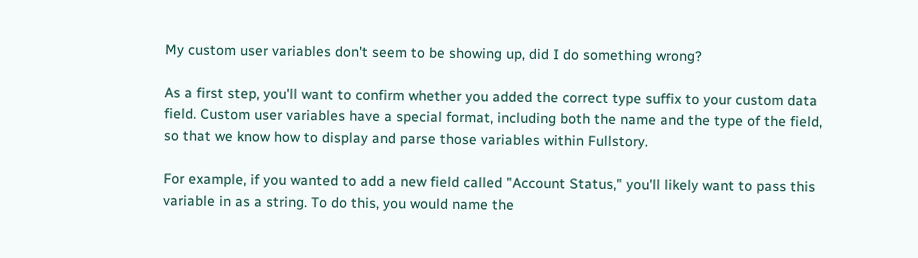My custom user variables don't seem to be showing up, did I do something wrong?

As a first step, you'll want to confirm whether you added the correct type suffix to your custom data field. Custom user variables have a special format, including both the name and the type of the field, so that we know how to display and parse those variables within Fullstory.

For example, if you wanted to add a new field called "Account Status," you'll likely want to pass this variable in as a string. To do this, you would name the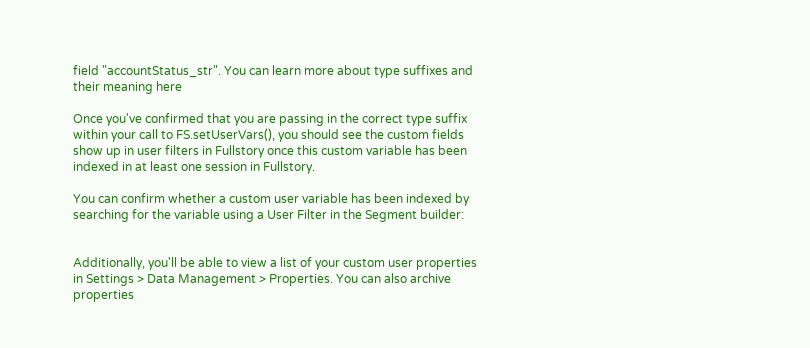field "accountStatus_str". You can learn more about type suffixes and their meaning here

Once you've confirmed that you are passing in the correct type suffix within your call to FS.setUserVars(), you should see the custom fields show up in user filters in Fullstory once this custom variable has been indexed in at least one session in Fullstory.

You can confirm whether a custom user variable has been indexed by searching for the variable using a User Filter in the Segment builder:


Additionally, you'll be able to view a list of your custom user properties in Settings > Data Management > Properties. You can also archive properties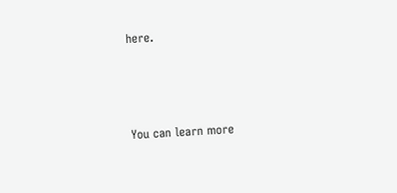here.



You can learn more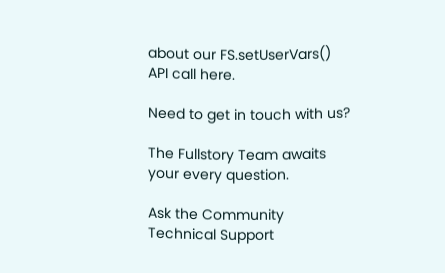about our FS.setUserVars() API call here.

Need to get in touch with us?

The Fullstory Team awaits your every question.

Ask the Community Technical Support